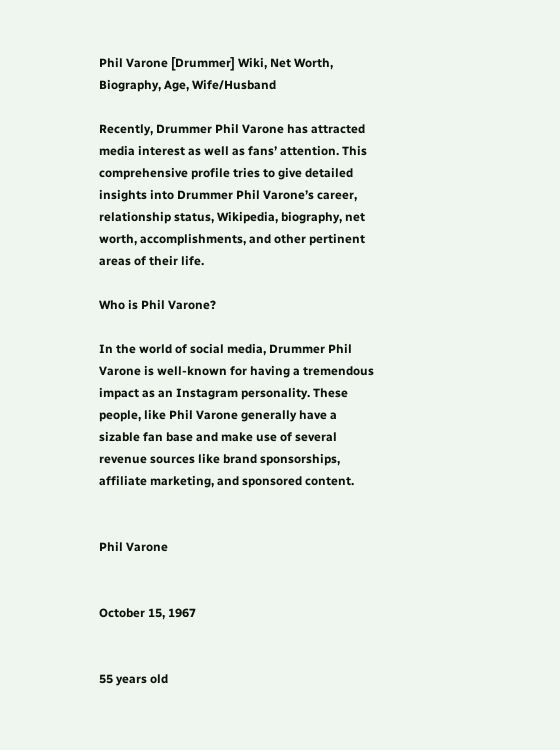Phil Varone [Drummer] Wiki, Net Worth, Biography, Age, Wife/Husband

Recently, Drummer Phil Varone has attracted media interest as well as fans’ attention. This comprehensive profile tries to give detailed insights into Drummer Phil Varone’s career, relationship status, Wikipedia, biography, net worth, accomplishments, and other pertinent areas of their life.

Who is Phil Varone?

In the world of social media, Drummer Phil Varone is well-known for having a tremendous impact as an Instagram personality. These people, like Phil Varone generally have a sizable fan base and make use of several revenue sources like brand sponsorships, affiliate marketing, and sponsored content.


Phil Varone


October 15, 1967


55 years old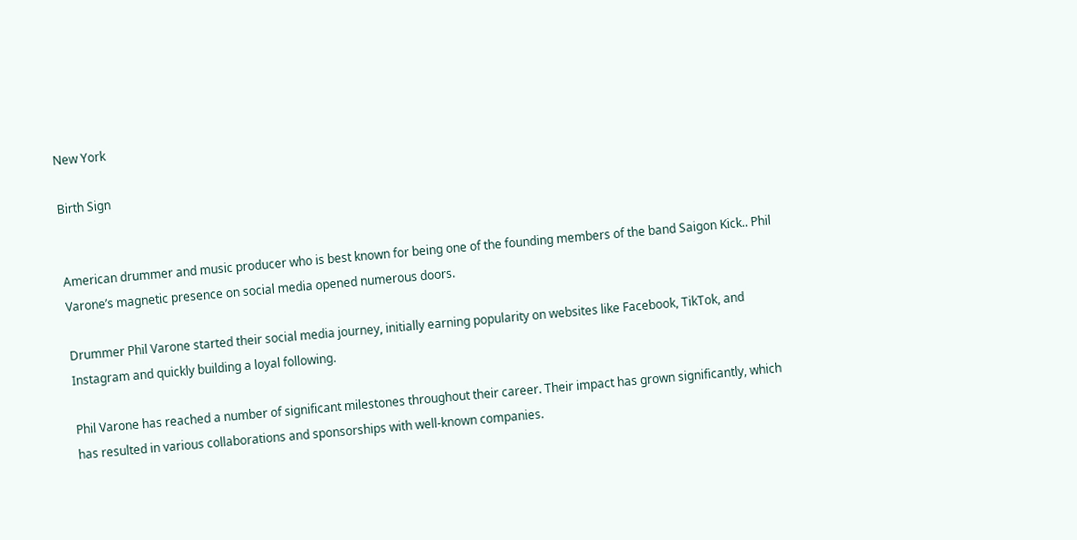New York

Birth Sign


American drummer and music producer who is best known for being one of the founding members of the band Saigon Kick.. Phil Varone’s magnetic presence on social media opened numerous doors.

Drummer Phil Varone started their social media journey, initially earning popularity on websites like Facebook, TikTok, and Instagram and quickly building a loyal following.

Phil Varone has reached a number of significant milestones throughout their career. Their impact has grown significantly, which has resulted in various collaborations and sponsorships with well-known companies.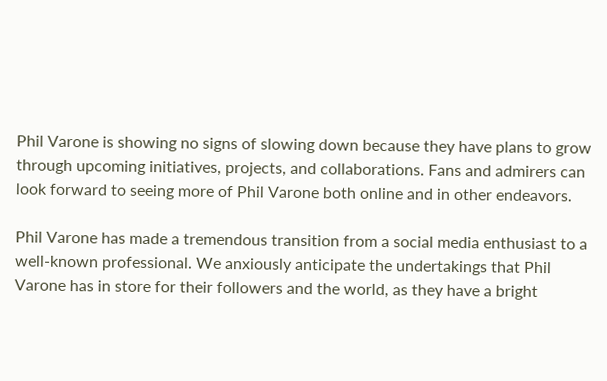Phil Varone is showing no signs of slowing down because they have plans to grow through upcoming initiatives, projects, and collaborations. Fans and admirers can look forward to seeing more of Phil Varone both online and in other endeavors.

Phil Varone has made a tremendous transition from a social media enthusiast to a well-known professional. We anxiously anticipate the undertakings that Phil Varone has in store for their followers and the world, as they have a bright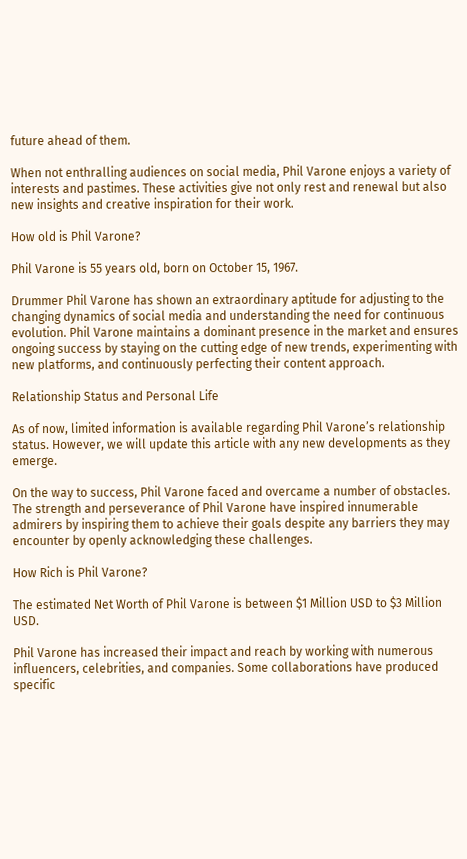future ahead of them.

When not enthralling audiences on social media, Phil Varone enjoys a variety of interests and pastimes. These activities give not only rest and renewal but also new insights and creative inspiration for their work.

How old is Phil Varone?

Phil Varone is 55 years old, born on October 15, 1967.

Drummer Phil Varone has shown an extraordinary aptitude for adjusting to the changing dynamics of social media and understanding the need for continuous evolution. Phil Varone maintains a dominant presence in the market and ensures ongoing success by staying on the cutting edge of new trends, experimenting with new platforms, and continuously perfecting their content approach.

Relationship Status and Personal Life

As of now, limited information is available regarding Phil Varone’s relationship status. However, we will update this article with any new developments as they emerge.

On the way to success, Phil Varone faced and overcame a number of obstacles. The strength and perseverance of Phil Varone have inspired innumerable admirers by inspiring them to achieve their goals despite any barriers they may encounter by openly acknowledging these challenges.

How Rich is Phil Varone?

The estimated Net Worth of Phil Varone is between $1 Million USD to $3 Million USD.

Phil Varone has increased their impact and reach by working with numerous influencers, celebrities, and companies. Some collaborations have produced specific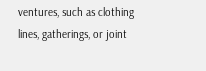ventures, such as clothing lines, gatherings, or joint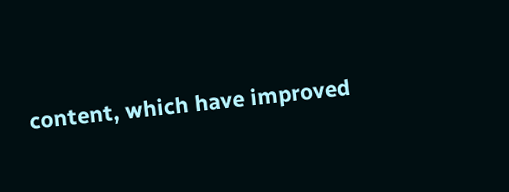content, which have improved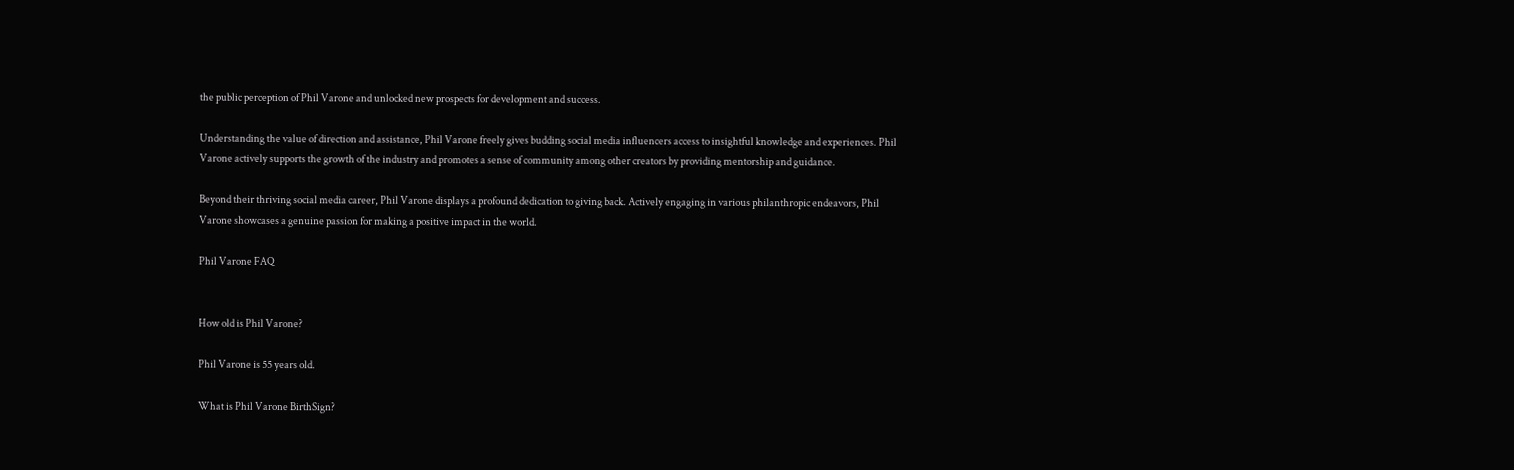the public perception of Phil Varone and unlocked new prospects for development and success.

Understanding the value of direction and assistance, Phil Varone freely gives budding social media influencers access to insightful knowledge and experiences. Phil Varone actively supports the growth of the industry and promotes a sense of community among other creators by providing mentorship and guidance.

Beyond their thriving social media career, Phil Varone displays a profound dedication to giving back. Actively engaging in various philanthropic endeavors, Phil Varone showcases a genuine passion for making a positive impact in the world.

Phil Varone FAQ


How old is Phil Varone?

Phil Varone is 55 years old.

What is Phil Varone BirthSign?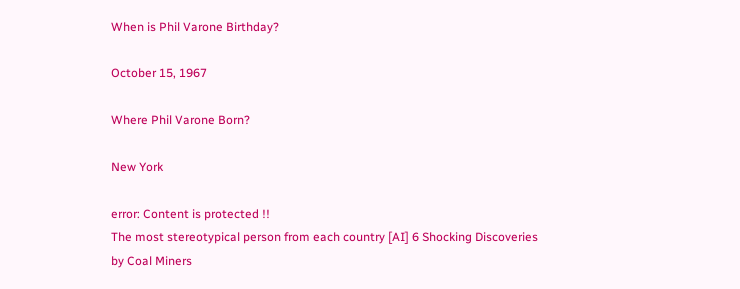When is Phil Varone Birthday?

October 15, 1967

Where Phil Varone Born?

New York

error: Content is protected !!
The most stereotypical person from each country [AI] 6 Shocking Discoveries by Coal Miners